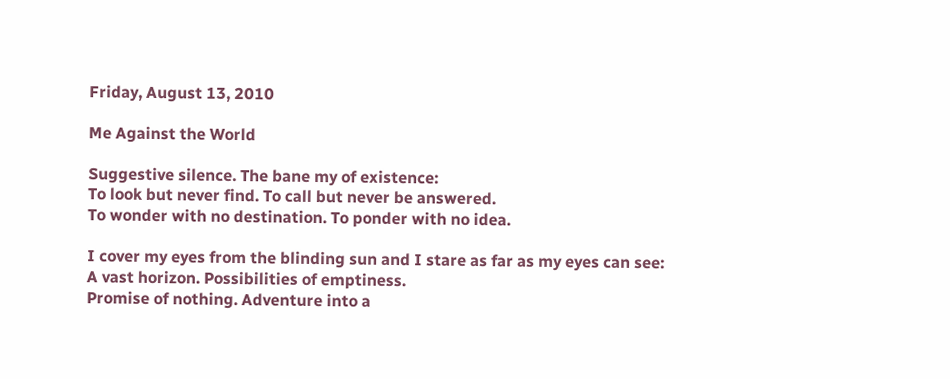Friday, August 13, 2010

Me Against the World

Suggestive silence. The bane my of existence:
To look but never find. To call but never be answered.
To wonder with no destination. To ponder with no idea.

I cover my eyes from the blinding sun and I stare as far as my eyes can see:
A vast horizon. Possibilities of emptiness.
Promise of nothing. Adventure into a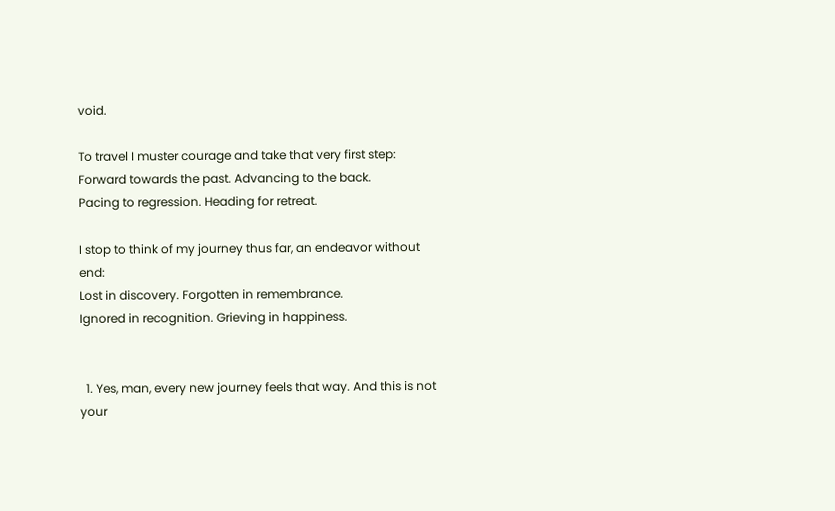void.

To travel I muster courage and take that very first step:
Forward towards the past. Advancing to the back.
Pacing to regression. Heading for retreat.

I stop to think of my journey thus far, an endeavor without end:
Lost in discovery. Forgotten in remembrance.
Ignored in recognition. Grieving in happiness.


  1. Yes, man, every new journey feels that way. And this is not your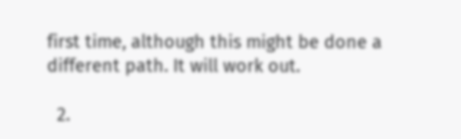first time, although this might be done a different path. It will work out.

  2.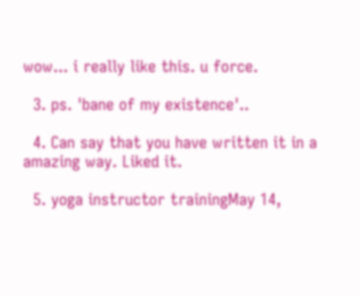wow... i really like this. u force.

  3. ps. 'bane of my existence'..

  4. Can say that you have written it in a amazing way. Liked it.

  5. yoga instructor trainingMay 14,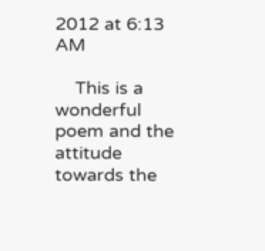2012 at 6:13 AM

    This is a wonderful poem and the attitude towards the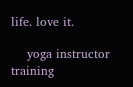life. love it.

    yoga instructor training